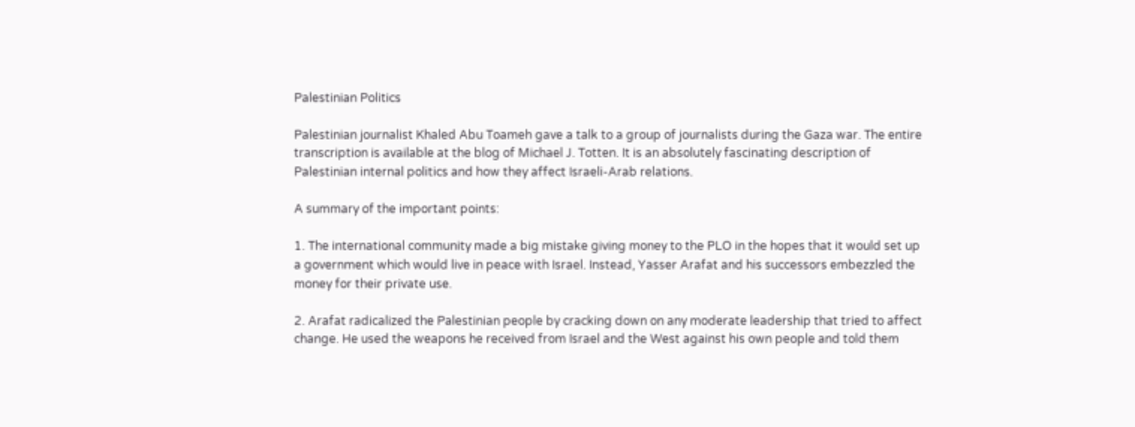Palestinian Politics

Palestinian journalist Khaled Abu Toameh gave a talk to a group of journalists during the Gaza war. The entire transcription is available at the blog of Michael J. Totten. It is an absolutely fascinating description of Palestinian internal politics and how they affect Israeli-Arab relations.

A summary of the important points:

1. The international community made a big mistake giving money to the PLO in the hopes that it would set up a government which would live in peace with Israel. Instead, Yasser Arafat and his successors embezzled the money for their private use.

2. Arafat radicalized the Palestinian people by cracking down on any moderate leadership that tried to affect change. He used the weapons he received from Israel and the West against his own people and told them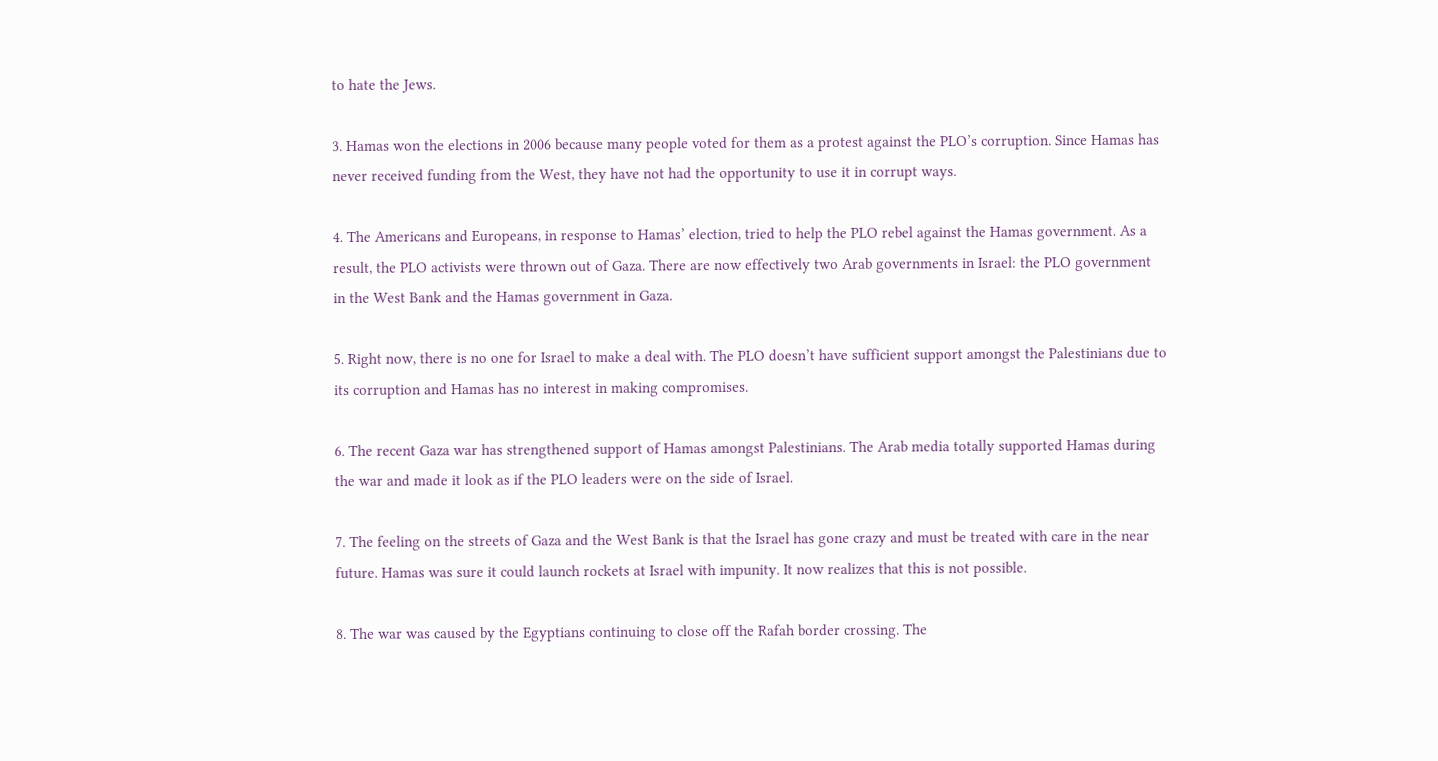to hate the Jews.

3. Hamas won the elections in 2006 because many people voted for them as a protest against the PLO’s corruption. Since Hamas has never received funding from the West, they have not had the opportunity to use it in corrupt ways.

4. The Americans and Europeans, in response to Hamas’ election, tried to help the PLO rebel against the Hamas government. As a result, the PLO activists were thrown out of Gaza. There are now effectively two Arab governments in Israel: the PLO government in the West Bank and the Hamas government in Gaza.

5. Right now, there is no one for Israel to make a deal with. The PLO doesn’t have sufficient support amongst the Palestinians due to its corruption and Hamas has no interest in making compromises.

6. The recent Gaza war has strengthened support of Hamas amongst Palestinians. The Arab media totally supported Hamas during the war and made it look as if the PLO leaders were on the side of Israel.

7. The feeling on the streets of Gaza and the West Bank is that the Israel has gone crazy and must be treated with care in the near future. Hamas was sure it could launch rockets at Israel with impunity. It now realizes that this is not possible.

8. The war was caused by the Egyptians continuing to close off the Rafah border crossing. The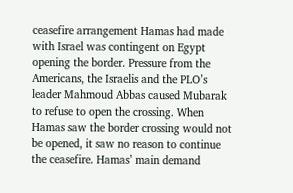ceasefire arrangement Hamas had made with Israel was contingent on Egypt opening the border. Pressure from the Americans, the Israelis and the PLO’s leader Mahmoud Abbas caused Mubarak to refuse to open the crossing. When Hamas saw the border crossing would not be opened, it saw no reason to continue the ceasefire. Hamas’ main demand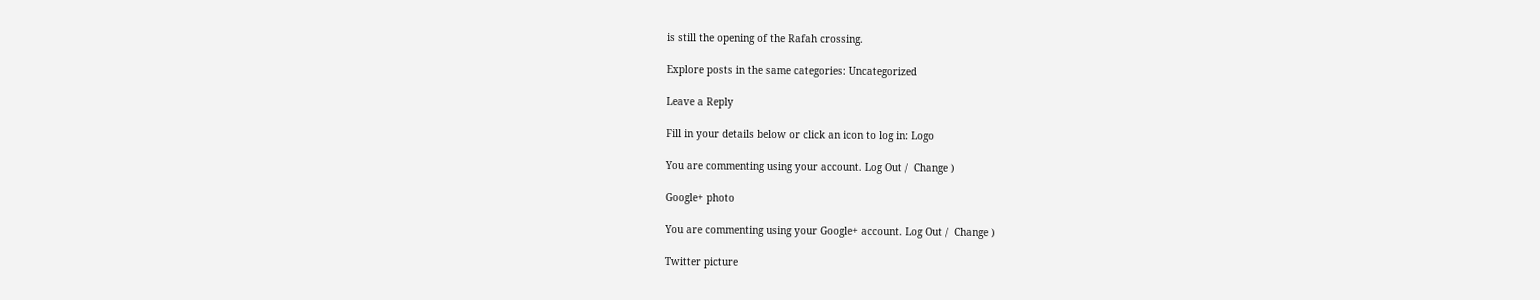is still the opening of the Rafah crossing.

Explore posts in the same categories: Uncategorized

Leave a Reply

Fill in your details below or click an icon to log in: Logo

You are commenting using your account. Log Out /  Change )

Google+ photo

You are commenting using your Google+ account. Log Out /  Change )

Twitter picture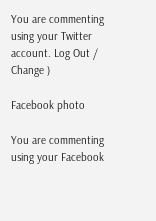You are commenting using your Twitter account. Log Out /  Change )

Facebook photo

You are commenting using your Facebook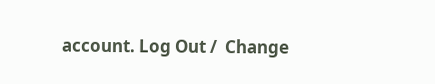account. Log Out /  Change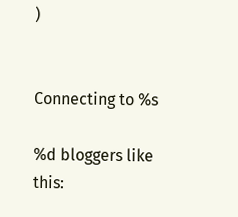)


Connecting to %s

%d bloggers like this: